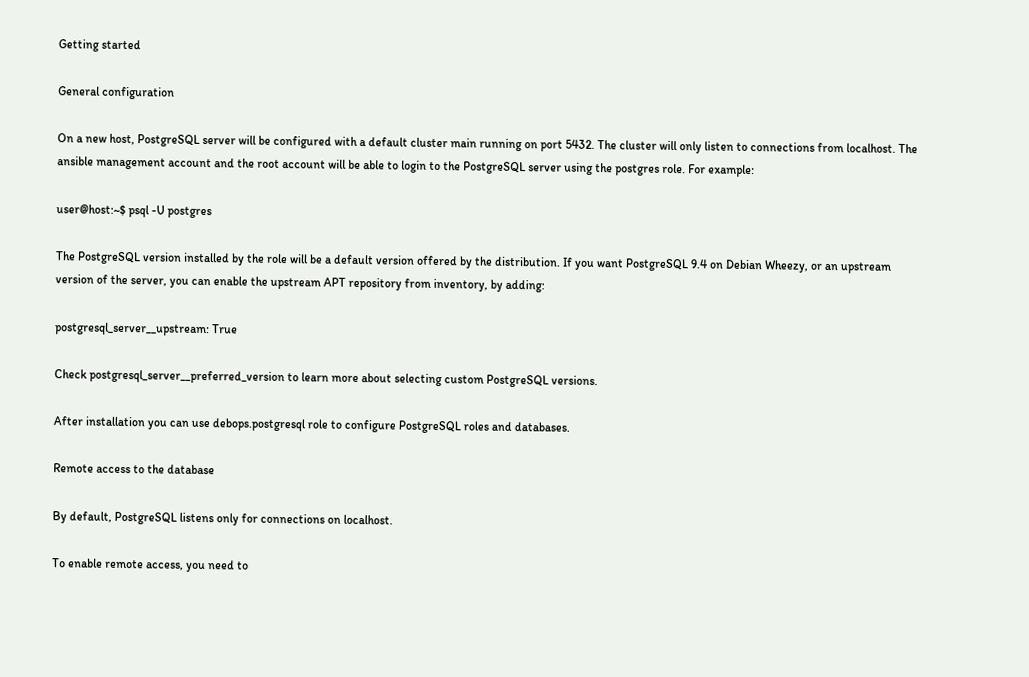Getting started

General configuration

On a new host, PostgreSQL server will be configured with a default cluster main running on port 5432. The cluster will only listen to connections from localhost. The ansible management account and the root account will be able to login to the PostgreSQL server using the postgres role. For example:

user@host:~$ psql -U postgres

The PostgreSQL version installed by the role will be a default version offered by the distribution. If you want PostgreSQL 9.4 on Debian Wheezy, or an upstream version of the server, you can enable the upstream APT repository from inventory, by adding:

postgresql_server__upstream: True

Check postgresql_server__preferred_version to learn more about selecting custom PostgreSQL versions.

After installation you can use debops.postgresql role to configure PostgreSQL roles and databases.

Remote access to the database

By default, PostgreSQL listens only for connections on localhost.

To enable remote access, you need to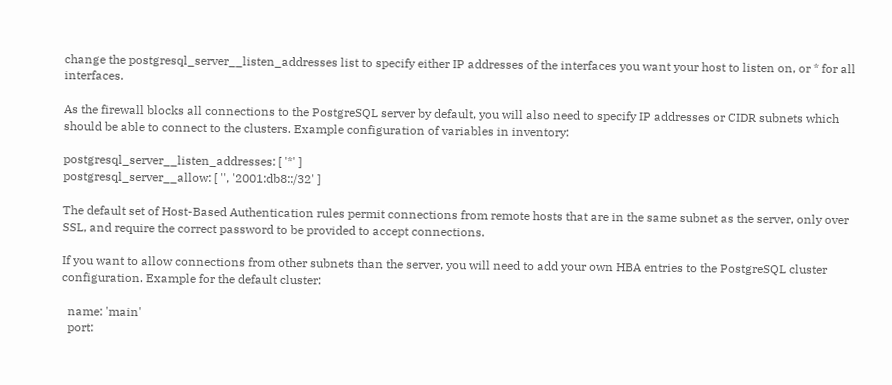change the postgresql_server__listen_addresses list to specify either IP addresses of the interfaces you want your host to listen on, or * for all interfaces.

As the firewall blocks all connections to the PostgreSQL server by default, you will also need to specify IP addresses or CIDR subnets which should be able to connect to the clusters. Example configuration of variables in inventory:

postgresql_server__listen_addresses: [ '*' ]
postgresql_server__allow: [ '', '2001:db8::/32' ]

The default set of Host-Based Authentication rules permit connections from remote hosts that are in the same subnet as the server, only over SSL, and require the correct password to be provided to accept connections.

If you want to allow connections from other subnets than the server, you will need to add your own HBA entries to the PostgreSQL cluster configuration. Example for the default cluster:

  name: 'main'
  port: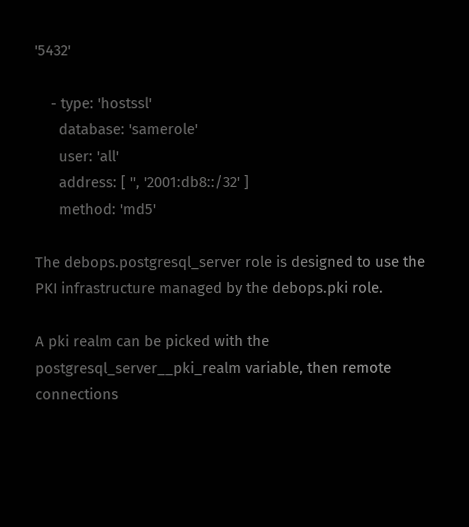'5432'

    - type: 'hostssl'
      database: 'samerole'
      user: 'all'
      address: [ '', '2001:db8::/32' ]
      method: 'md5'

The debops.postgresql_server role is designed to use the PKI infrastructure managed by the debops.pki role.

A pki realm can be picked with the postgresql_server__pki_realm variable, then remote connections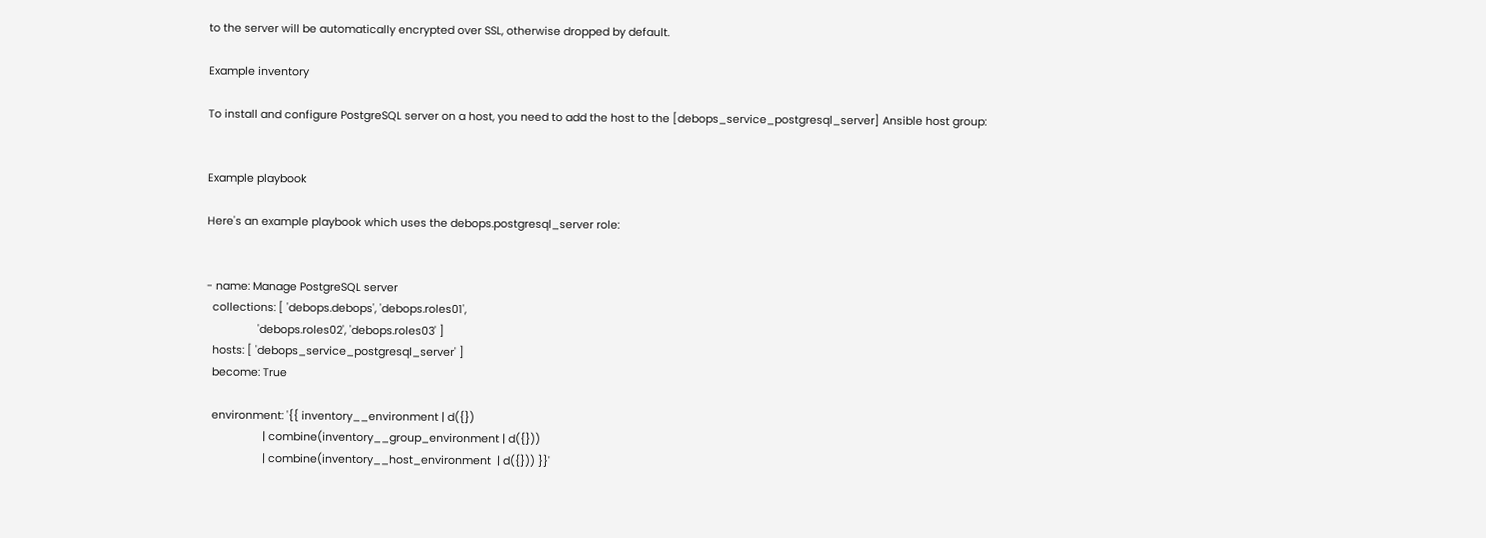to the server will be automatically encrypted over SSL, otherwise dropped by default.

Example inventory

To install and configure PostgreSQL server on a host, you need to add the host to the [debops_service_postgresql_server] Ansible host group:


Example playbook

Here's an example playbook which uses the debops.postgresql_server role:


- name: Manage PostgreSQL server
  collections: [ 'debops.debops', 'debops.roles01',
                 'debops.roles02', 'debops.roles03' ]
  hosts: [ 'debops_service_postgresql_server' ]
  become: True

  environment: '{{ inventory__environment | d({})
                   | combine(inventory__group_environment | d({}))
                   | combine(inventory__host_environment  | d({})) }}'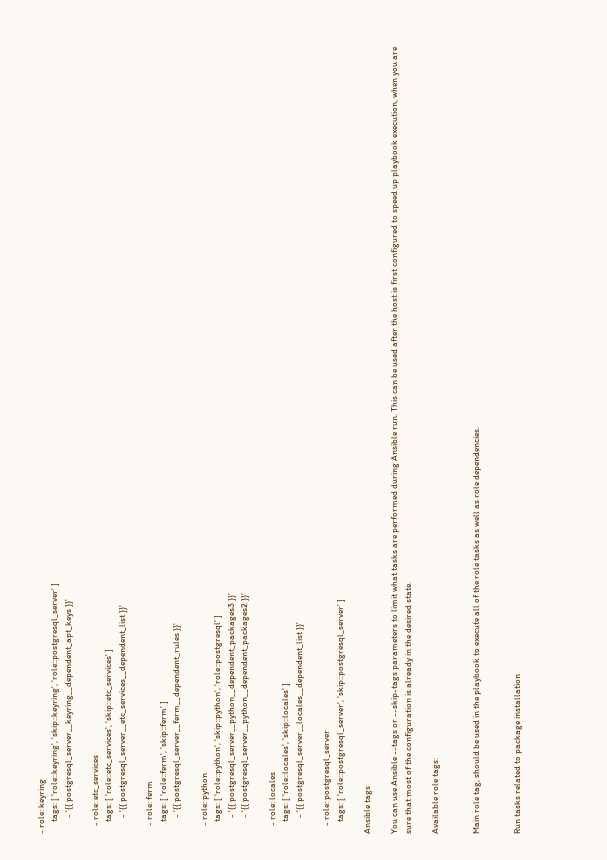- role: keyring
      tags: [ 'role::keyring', 'skip::keyring', 'role::postgresql_server' ]
        - '{{ postgresql_server__keyring__dependent_apt_keys }}'

    - role: etc_services
      tags: [ 'role::etc_services', 'skip::etc_services' ]
        - '{{ postgresql_server__etc_services__dependent_list }}'

    - role: ferm
      tags: [ 'role::ferm', 'skip::ferm' ]
        - '{{ postgresql_server__ferm__dependent_rules }}'

    - role: python
      tags: [ 'role::python', 'skip::python', 'role::postgresql' ]
        - '{{ postgresql_server__python__dependent_packages3 }}'
        - '{{ postgresql_server__python__dependent_packages2 }}'

    - role: locales
      tags: [ 'role::locales', 'skip::locales' ]
        - '{{ postgresql_server__locales__dependent_list }}'

    - role: postgresql_server
      tags: [ 'role::postgresql_server', 'skip::postgresql_server' ]

Ansible tags

You can use Ansible --tags or --skip-tags parameters to limit what tasks are performed during Ansible run. This can be used after the host is first configured to speed up playbook execution, when you are sure that most of the configuration is already in the desired state.

Available role tags:


Main role tag, should be used in the playbook to execute all of the role tasks as well as role dependencies.


Run tasks related to package installation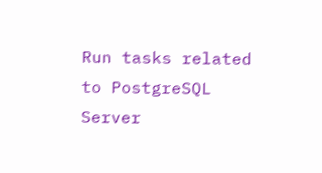Run tasks related to PostgreSQL Server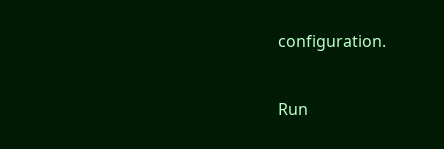configuration.


Run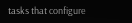tasks that configure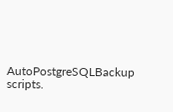AutoPostgreSQLBackup scripts.